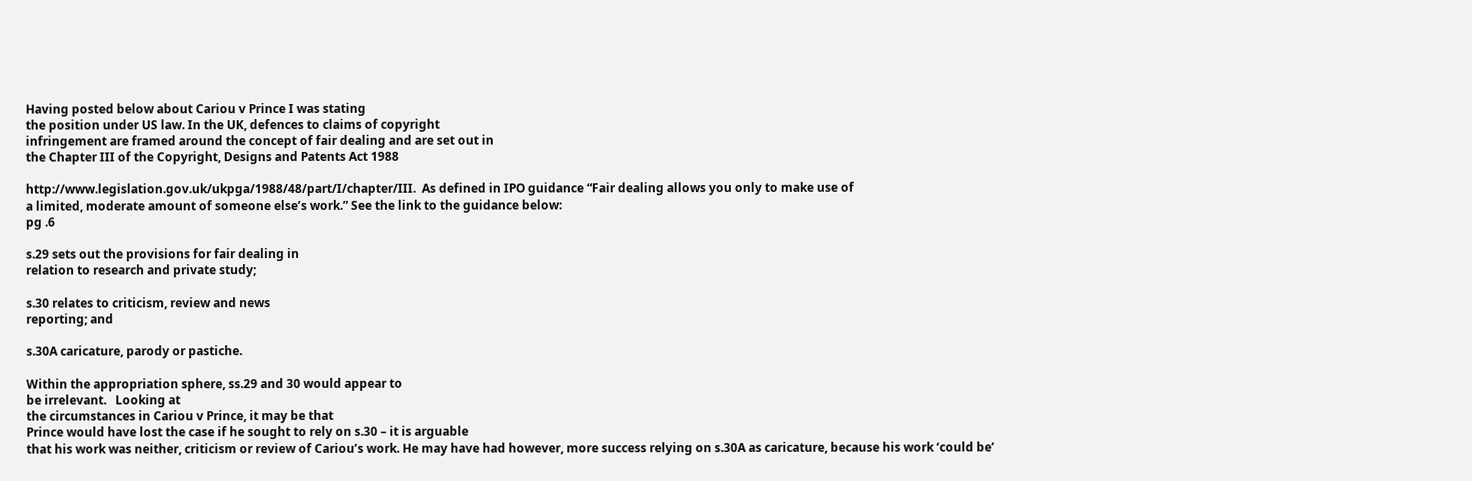Having posted below about Cariou v Prince I was stating
the position under US law. In the UK, defences to claims of copyright
infringement are framed around the concept of fair dealing and are set out in
the Chapter III of the Copyright, Designs and Patents Act 1988

http://www.legislation.gov.uk/ukpga/1988/48/part/I/chapter/III.  As defined in IPO guidance “Fair dealing allows you only to make use of
a limited, moderate amount of someone else’s work.” See the link to the guidance below:
pg .6

s.29 sets out the provisions for fair dealing in
relation to research and private study;

s.30 relates to criticism, review and news
reporting; and

s.30A caricature, parody or pastiche.

Within the appropriation sphere, ss.29 and 30 would appear to
be irrelevant.   Looking at
the circumstances in Cariou v Prince, it may be that
Prince would have lost the case if he sought to rely on s.30 – it is arguable
that his work was neither, criticism or review of Cariou’s work. He may have had however, more success relying on s.30A as caricature, because his work ‘could be’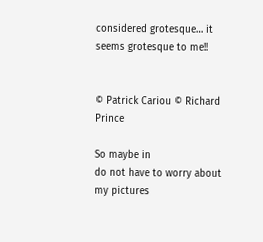considered grotesque… it seems grotesque to me!!


© Patrick Cariou © Richard Prince

So maybe in
do not have to worry about my pictures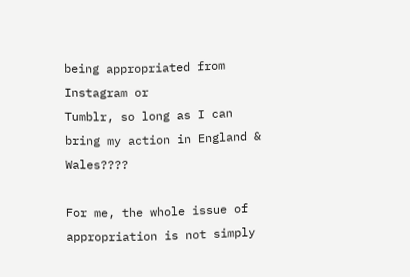being appropriated from Instagram or
Tumblr, so long as I can bring my action in England & Wales????

For me, the whole issue of appropriation is not simply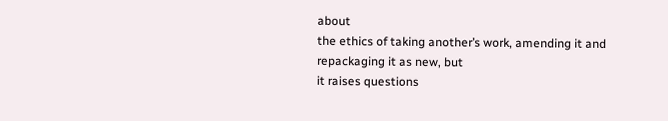about
the ethics of taking another’s work, amending it and repackaging it as new, but
it raises questions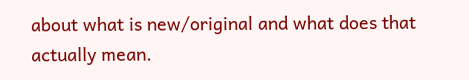about what is new/original and what does that actually mean.